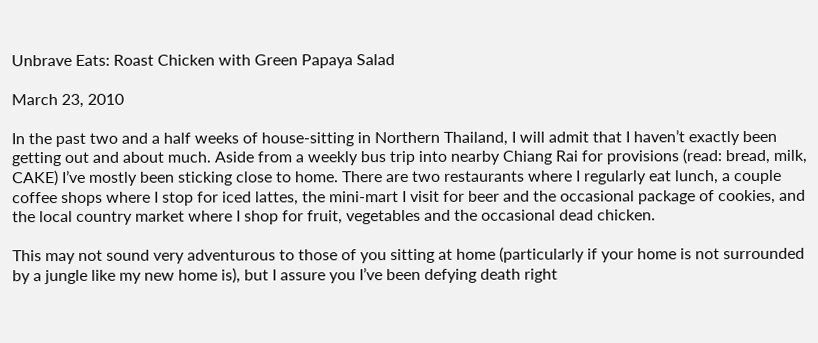Unbrave Eats: Roast Chicken with Green Papaya Salad

March 23, 2010

In the past two and a half weeks of house-sitting in Northern Thailand, I will admit that I haven’t exactly been getting out and about much. Aside from a weekly bus trip into nearby Chiang Rai for provisions (read: bread, milk, CAKE) I’ve mostly been sticking close to home. There are two restaurants where I regularly eat lunch, a couple coffee shops where I stop for iced lattes, the mini-mart I visit for beer and the occasional package of cookies, and the local country market where I shop for fruit, vegetables and the occasional dead chicken.

This may not sound very adventurous to those of you sitting at home (particularly if your home is not surrounded by a jungle like my new home is), but I assure you I’ve been defying death right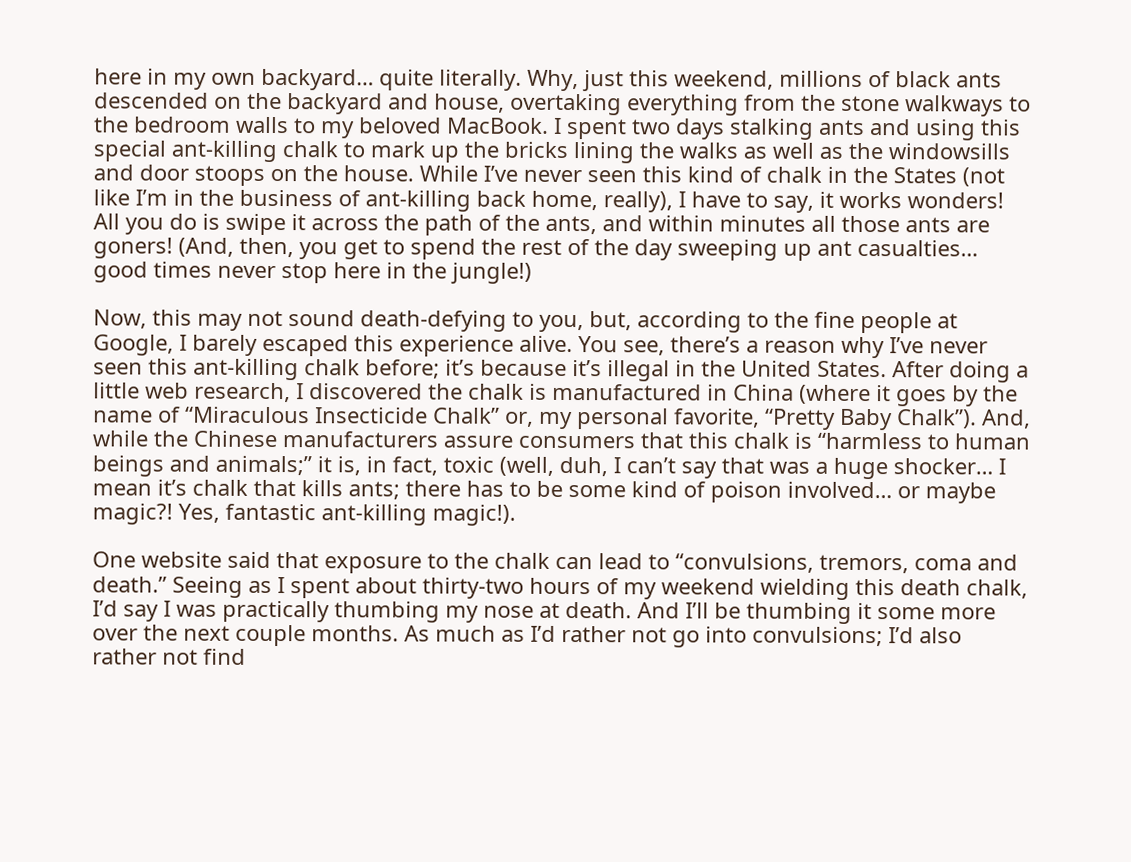here in my own backyard… quite literally. Why, just this weekend, millions of black ants descended on the backyard and house, overtaking everything from the stone walkways to the bedroom walls to my beloved MacBook. I spent two days stalking ants and using this special ant-killing chalk to mark up the bricks lining the walks as well as the windowsills and door stoops on the house. While I’ve never seen this kind of chalk in the States (not like I’m in the business of ant-killing back home, really), I have to say, it works wonders! All you do is swipe it across the path of the ants, and within minutes all those ants are goners! (And, then, you get to spend the rest of the day sweeping up ant casualties… good times never stop here in the jungle!)

Now, this may not sound death-defying to you, but, according to the fine people at Google, I barely escaped this experience alive. You see, there’s a reason why I’ve never seen this ant-killing chalk before; it’s because it’s illegal in the United States. After doing a little web research, I discovered the chalk is manufactured in China (where it goes by the name of “Miraculous Insecticide Chalk” or, my personal favorite, “Pretty Baby Chalk”). And, while the Chinese manufacturers assure consumers that this chalk is “harmless to human beings and animals;” it is, in fact, toxic (well, duh, I can’t say that was a huge shocker… I mean it’s chalk that kills ants; there has to be some kind of poison involved… or maybe magic?! Yes, fantastic ant-killing magic!).

One website said that exposure to the chalk can lead to “convulsions, tremors, coma and death.” Seeing as I spent about thirty-two hours of my weekend wielding this death chalk, I’d say I was practically thumbing my nose at death. And I’ll be thumbing it some more over the next couple months. As much as I’d rather not go into convulsions; I’d also rather not find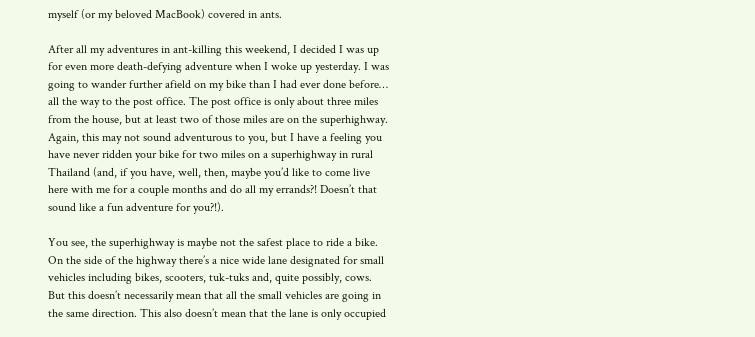myself (or my beloved MacBook) covered in ants.

After all my adventures in ant-killing this weekend, I decided I was up for even more death-defying adventure when I woke up yesterday. I was going to wander further afield on my bike than I had ever done before… all the way to the post office. The post office is only about three miles from the house, but at least two of those miles are on the superhighway. Again, this may not sound adventurous to you, but I have a feeling you have never ridden your bike for two miles on a superhighway in rural Thailand (and, if you have, well, then, maybe you’d like to come live here with me for a couple months and do all my errands?! Doesn’t that sound like a fun adventure for you?!).

You see, the superhighway is maybe not the safest place to ride a bike. On the side of the highway there’s a nice wide lane designated for small vehicles including bikes, scooters, tuk-tuks and, quite possibly, cows. But this doesn’t necessarily mean that all the small vehicles are going in the same direction. This also doesn’t mean that the lane is only occupied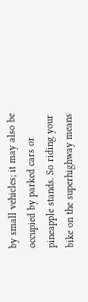by small vehicles; it may also be occupied by parked cars or pineapple stands. So riding your bike on the superhighway means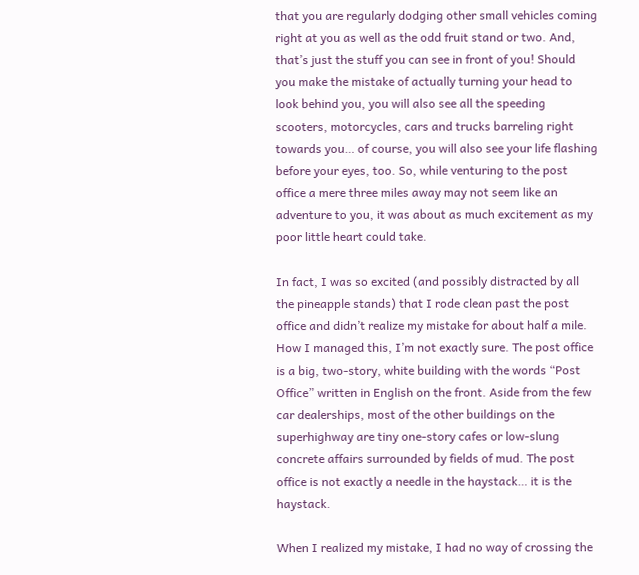that you are regularly dodging other small vehicles coming right at you as well as the odd fruit stand or two. And, that’s just the stuff you can see in front of you! Should you make the mistake of actually turning your head to look behind you, you will also see all the speeding scooters, motorcycles, cars and trucks barreling right towards you… of course, you will also see your life flashing before your eyes, too. So, while venturing to the post office a mere three miles away may not seem like an adventure to you, it was about as much excitement as my poor little heart could take.

In fact, I was so excited (and possibly distracted by all the pineapple stands) that I rode clean past the post office and didn’t realize my mistake for about half a mile. How I managed this, I’m not exactly sure. The post office is a big, two-story, white building with the words “Post Office” written in English on the front. Aside from the few car dealerships, most of the other buildings on the superhighway are tiny one-story cafes or low-slung concrete affairs surrounded by fields of mud. The post office is not exactly a needle in the haystack… it is the haystack.

When I realized my mistake, I had no way of crossing the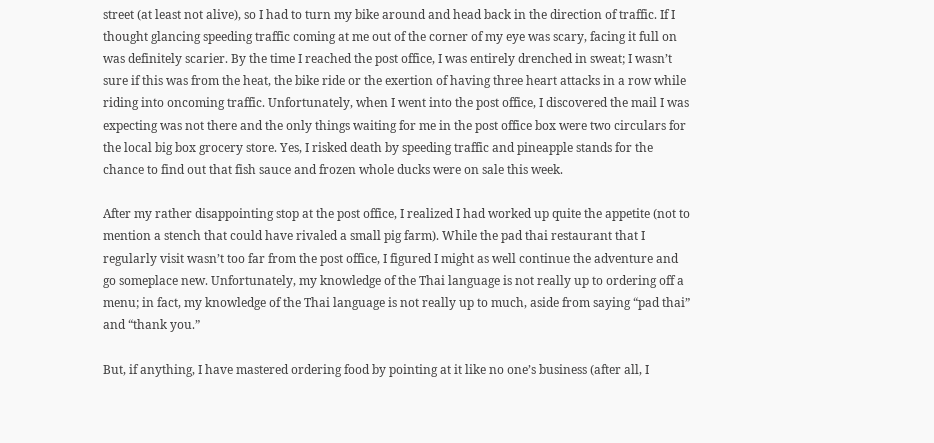street (at least not alive), so I had to turn my bike around and head back in the direction of traffic. If I thought glancing speeding traffic coming at me out of the corner of my eye was scary, facing it full on was definitely scarier. By the time I reached the post office, I was entirely drenched in sweat; I wasn’t sure if this was from the heat, the bike ride or the exertion of having three heart attacks in a row while riding into oncoming traffic. Unfortunately, when I went into the post office, I discovered the mail I was expecting was not there and the only things waiting for me in the post office box were two circulars for the local big box grocery store. Yes, I risked death by speeding traffic and pineapple stands for the chance to find out that fish sauce and frozen whole ducks were on sale this week.

After my rather disappointing stop at the post office, I realized I had worked up quite the appetite (not to mention a stench that could have rivaled a small pig farm). While the pad thai restaurant that I regularly visit wasn’t too far from the post office, I figured I might as well continue the adventure and go someplace new. Unfortunately, my knowledge of the Thai language is not really up to ordering off a menu; in fact, my knowledge of the Thai language is not really up to much, aside from saying “pad thai” and “thank you.”

But, if anything, I have mastered ordering food by pointing at it like no one’s business (after all, I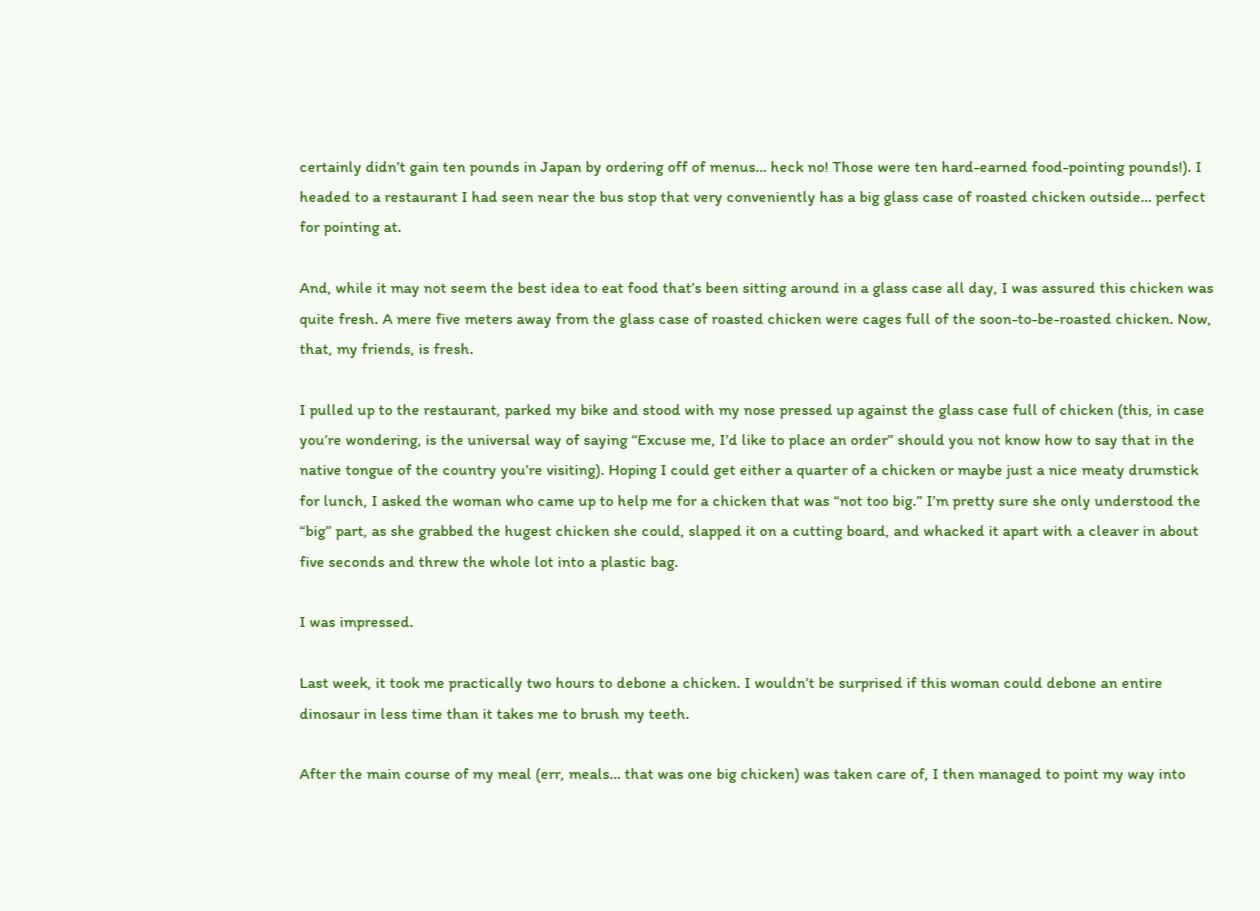certainly didn’t gain ten pounds in Japan by ordering off of menus… heck no! Those were ten hard-earned food-pointing pounds!). I headed to a restaurant I had seen near the bus stop that very conveniently has a big glass case of roasted chicken outside… perfect for pointing at.

And, while it may not seem the best idea to eat food that’s been sitting around in a glass case all day, I was assured this chicken was quite fresh. A mere five meters away from the glass case of roasted chicken were cages full of the soon-to-be-roasted chicken. Now, that, my friends, is fresh.

I pulled up to the restaurant, parked my bike and stood with my nose pressed up against the glass case full of chicken (this, in case you’re wondering, is the universal way of saying “Excuse me, I’d like to place an order” should you not know how to say that in the native tongue of the country you’re visiting). Hoping I could get either a quarter of a chicken or maybe just a nice meaty drumstick for lunch, I asked the woman who came up to help me for a chicken that was “not too big.” I’m pretty sure she only understood the “big” part, as she grabbed the hugest chicken she could, slapped it on a cutting board, and whacked it apart with a cleaver in about five seconds and threw the whole lot into a plastic bag.

I was impressed.

Last week, it took me practically two hours to debone a chicken. I wouldn’t be surprised if this woman could debone an entire dinosaur in less time than it takes me to brush my teeth.

After the main course of my meal (err, meals… that was one big chicken) was taken care of, I then managed to point my way into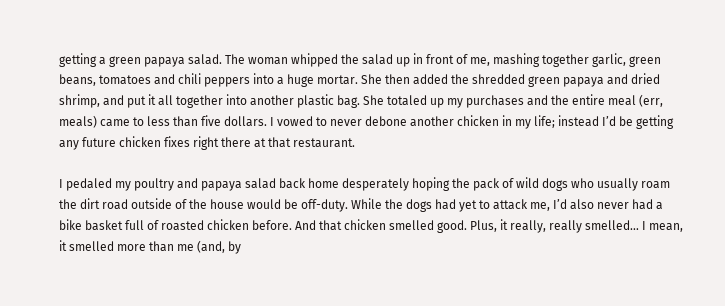getting a green papaya salad. The woman whipped the salad up in front of me, mashing together garlic, green beans, tomatoes and chili peppers into a huge mortar. She then added the shredded green papaya and dried shrimp, and put it all together into another plastic bag. She totaled up my purchases and the entire meal (err, meals) came to less than five dollars. I vowed to never debone another chicken in my life; instead I’d be getting any future chicken fixes right there at that restaurant.

I pedaled my poultry and papaya salad back home desperately hoping the pack of wild dogs who usually roam the dirt road outside of the house would be off-duty. While the dogs had yet to attack me, I’d also never had a bike basket full of roasted chicken before. And that chicken smelled good. Plus, it really, really smelled… I mean, it smelled more than me (and, by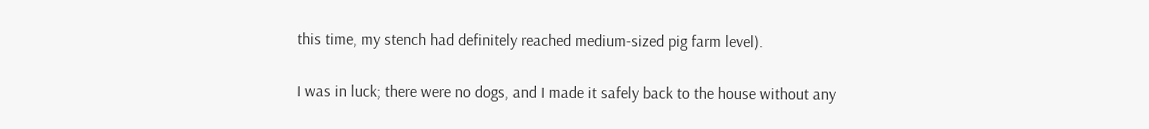this time, my stench had definitely reached medium-sized pig farm level).

I was in luck; there were no dogs, and I made it safely back to the house without any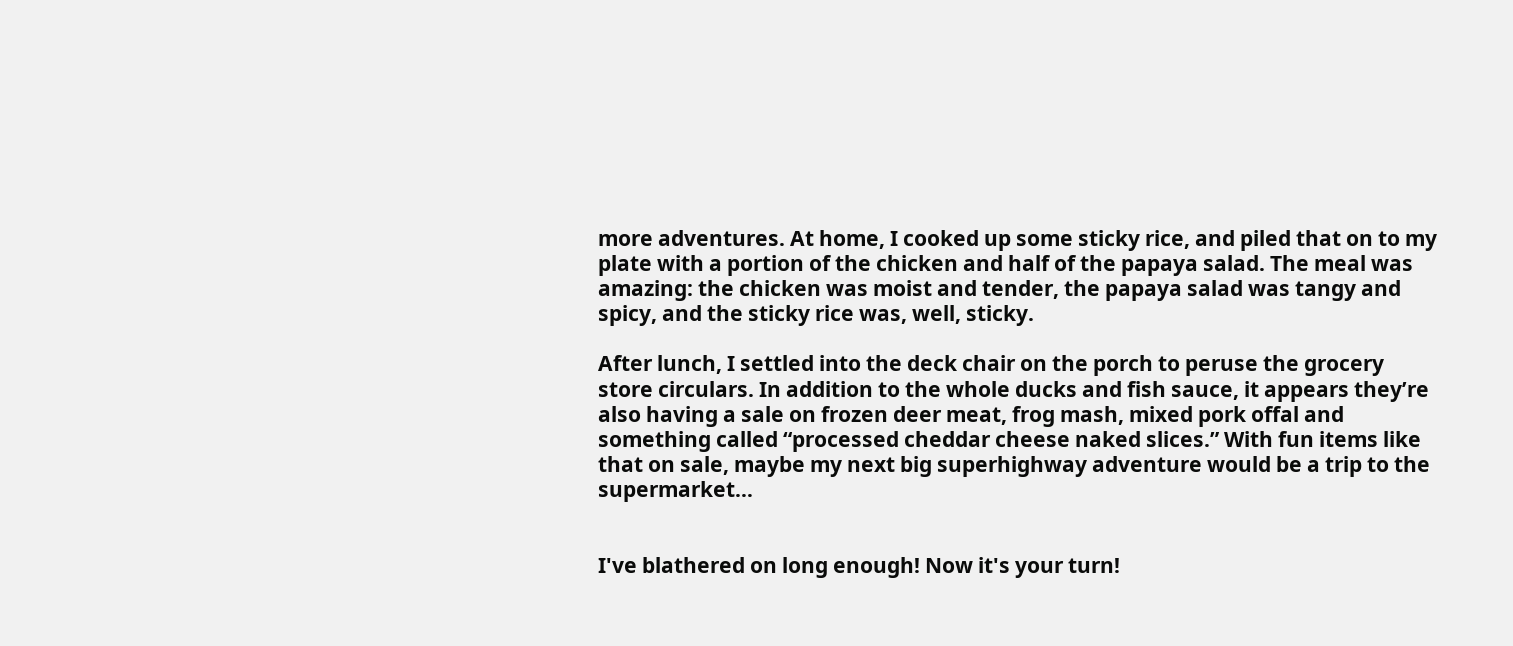more adventures. At home, I cooked up some sticky rice, and piled that on to my plate with a portion of the chicken and half of the papaya salad. The meal was amazing: the chicken was moist and tender, the papaya salad was tangy and spicy, and the sticky rice was, well, sticky.

After lunch, I settled into the deck chair on the porch to peruse the grocery store circulars. In addition to the whole ducks and fish sauce, it appears they’re also having a sale on frozen deer meat, frog mash, mixed pork offal and something called “processed cheddar cheese naked slices.” With fun items like that on sale, maybe my next big superhighway adventure would be a trip to the supermarket…


I've blathered on long enough! Now it's your turn!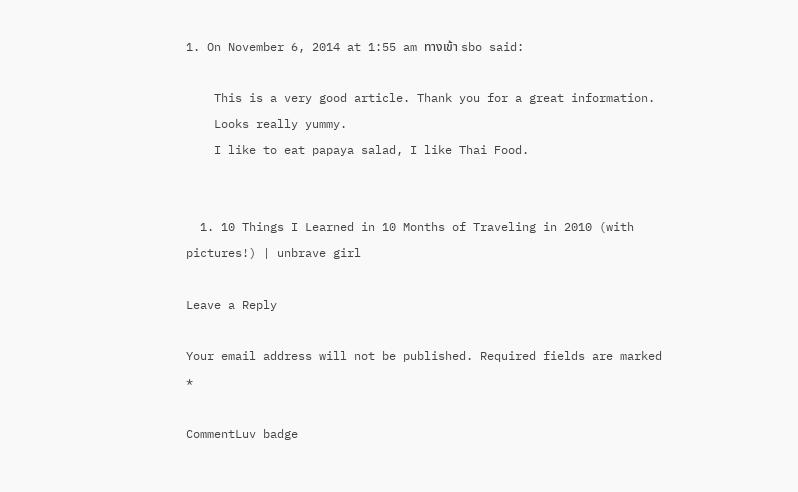1. On November 6, 2014 at 1:55 am ทางเข้า sbo said:

    This is a very good article. Thank you for a great information.
    Looks really yummy.
    I like to eat papaya salad, I like Thai Food.


  1. 10 Things I Learned in 10 Months of Traveling in 2010 (with pictures!) | unbrave girl

Leave a Reply

Your email address will not be published. Required fields are marked *

CommentLuv badge